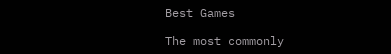Best Games

The most commonly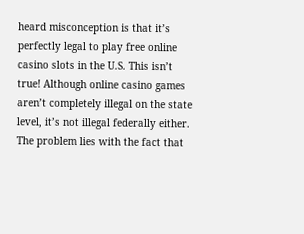heard misconception is that it’s perfectly legal to play free online casino slots in the U.S. This isn’t true! Although online casino games aren’t completely illegal on the state level, it’s not illegal federally either. The problem lies with the fact that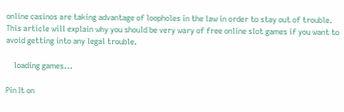online casinos are taking advantage of loopholes in the law in order to stay out of trouble. This article will explain why you should be very wary of free online slot games if you want to avoid getting into any legal trouble.

    loading games...

Pin It on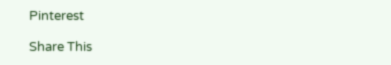Pinterest

Share This